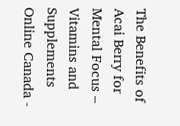The Benefits of Acai Berry for Mental Focus – Vitamins and Supplements Online Canada -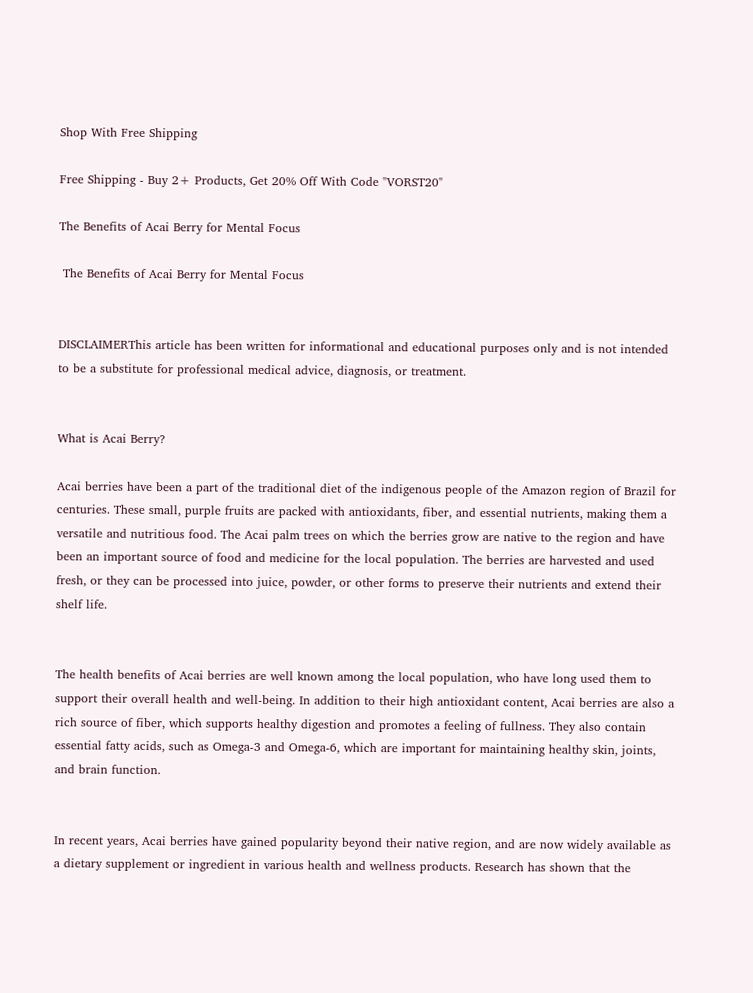Shop With Free Shipping

Free Shipping - Buy 2+ Products, Get 20% Off With Code "VORST20"

The Benefits of Acai Berry for Mental Focus

 The Benefits of Acai Berry for Mental Focus


DISCLAIMERThis article has been written for informational and educational purposes only and is not intended to be a substitute for professional medical advice, diagnosis, or treatment.


What is Acai Berry?

Acai berries have been a part of the traditional diet of the indigenous people of the Amazon region of Brazil for centuries. These small, purple fruits are packed with antioxidants, fiber, and essential nutrients, making them a versatile and nutritious food. The Acai palm trees on which the berries grow are native to the region and have been an important source of food and medicine for the local population. The berries are harvested and used fresh, or they can be processed into juice, powder, or other forms to preserve their nutrients and extend their shelf life.


The health benefits of Acai berries are well known among the local population, who have long used them to support their overall health and well-being. In addition to their high antioxidant content, Acai berries are also a rich source of fiber, which supports healthy digestion and promotes a feeling of fullness. They also contain essential fatty acids, such as Omega-3 and Omega-6, which are important for maintaining healthy skin, joints, and brain function.


In recent years, Acai berries have gained popularity beyond their native region, and are now widely available as a dietary supplement or ingredient in various health and wellness products. Research has shown that the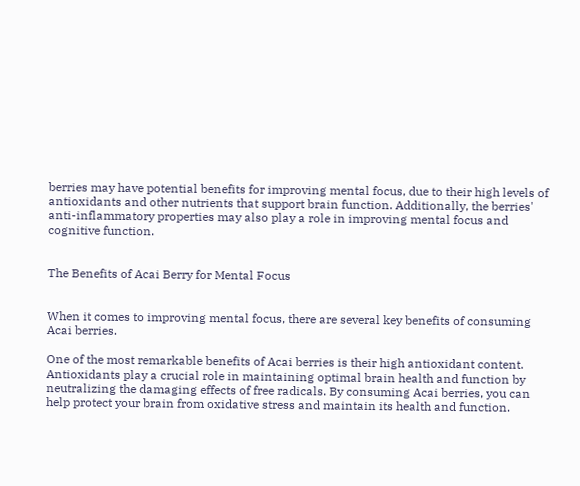berries may have potential benefits for improving mental focus, due to their high levels of antioxidants and other nutrients that support brain function. Additionally, the berries' anti-inflammatory properties may also play a role in improving mental focus and cognitive function.


The Benefits of Acai Berry for Mental Focus


When it comes to improving mental focus, there are several key benefits of consuming Acai berries.

One of the most remarkable benefits of Acai berries is their high antioxidant content. Antioxidants play a crucial role in maintaining optimal brain health and function by neutralizing the damaging effects of free radicals. By consuming Acai berries, you can help protect your brain from oxidative stress and maintain its health and function.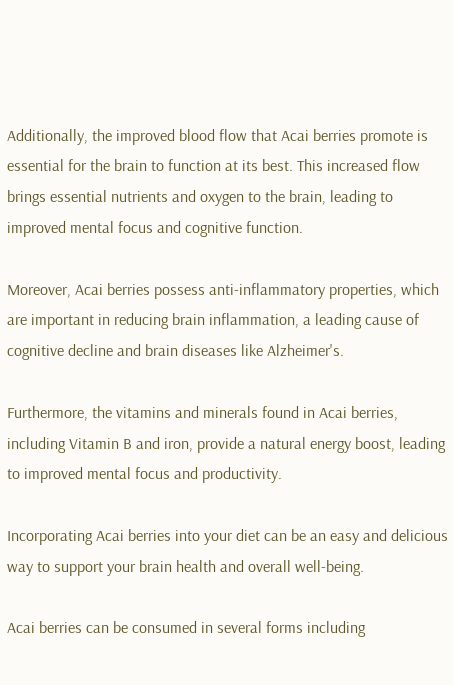Additionally, the improved blood flow that Acai berries promote is essential for the brain to function at its best. This increased flow brings essential nutrients and oxygen to the brain, leading to improved mental focus and cognitive function.

Moreover, Acai berries possess anti-inflammatory properties, which are important in reducing brain inflammation, a leading cause of cognitive decline and brain diseases like Alzheimer's.

Furthermore, the vitamins and minerals found in Acai berries, including Vitamin B and iron, provide a natural energy boost, leading to improved mental focus and productivity.

Incorporating Acai berries into your diet can be an easy and delicious way to support your brain health and overall well-being.

Acai berries can be consumed in several forms including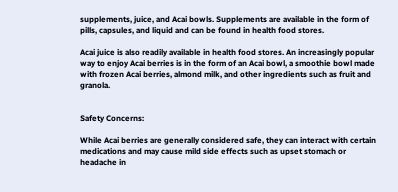supplements, juice, and Acai bowls. Supplements are available in the form of pills, capsules, and liquid and can be found in health food stores.

Acai juice is also readily available in health food stores. An increasingly popular way to enjoy Acai berries is in the form of an Acai bowl, a smoothie bowl made with frozen Acai berries, almond milk, and other ingredients such as fruit and granola.


Safety Concerns:

While Acai berries are generally considered safe, they can interact with certain medications and may cause mild side effects such as upset stomach or headache in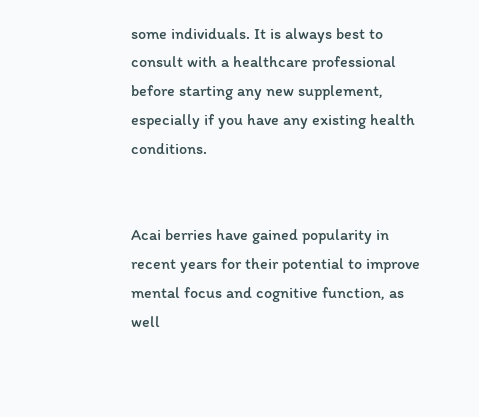some individuals. It is always best to consult with a healthcare professional before starting any new supplement, especially if you have any existing health conditions.


Acai berries have gained popularity in recent years for their potential to improve mental focus and cognitive function, as well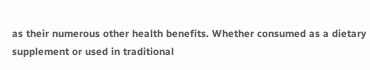as their numerous other health benefits. Whether consumed as a dietary supplement or used in traditional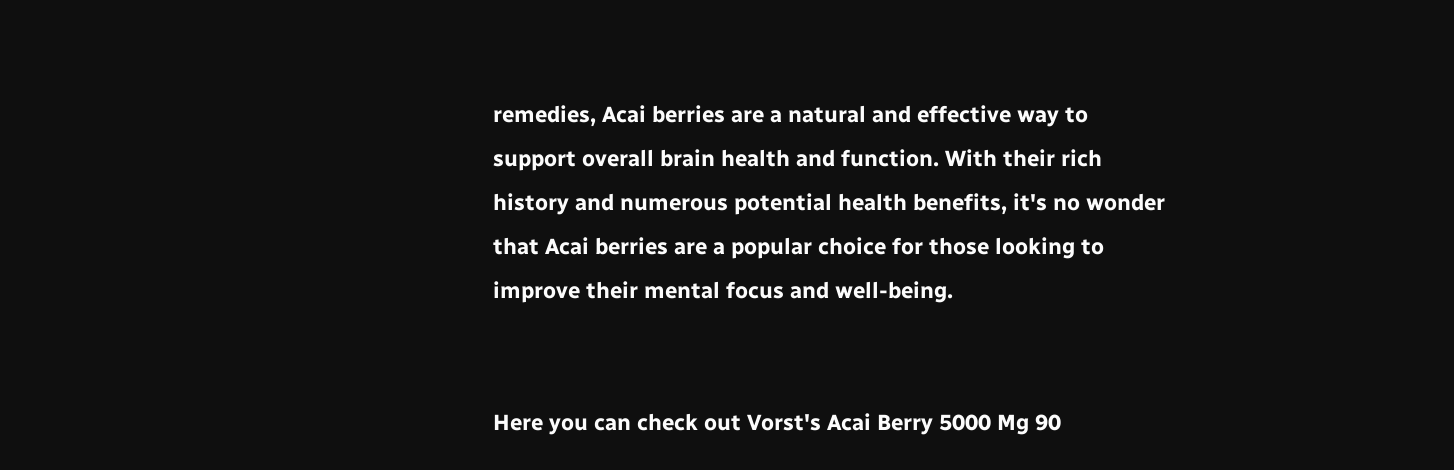remedies, Acai berries are a natural and effective way to support overall brain health and function. With their rich history and numerous potential health benefits, it's no wonder that Acai berries are a popular choice for those looking to improve their mental focus and well-being.


Here you can check out Vorst's Acai Berry 5000 Mg 90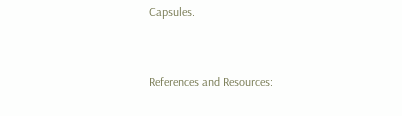Capsules.


References and Resources: